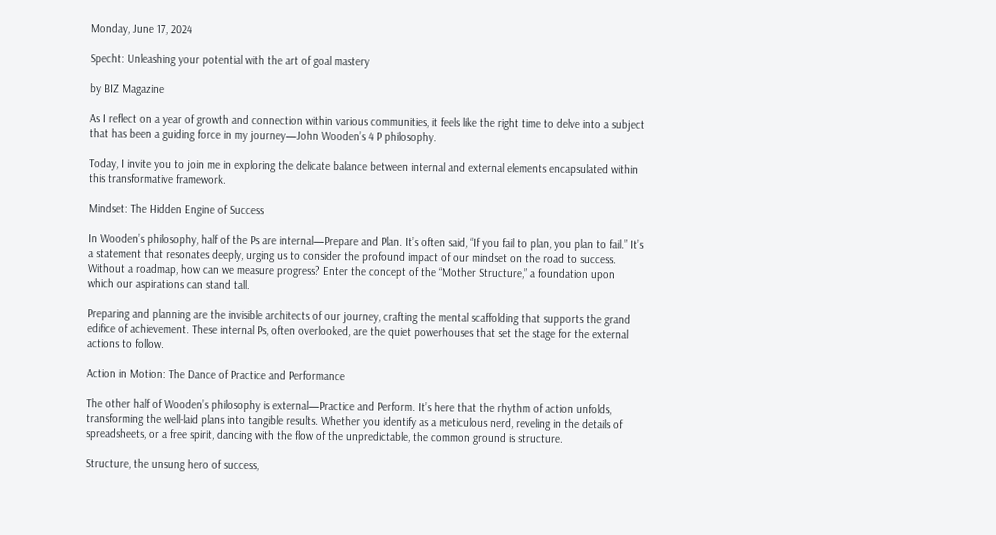Monday, June 17, 2024

Specht: Unleashing your potential with the art of goal mastery

by BIZ Magazine

As I reflect on a year of growth and connection within various communities, it feels like the right time to delve into a subject that has been a guiding force in my journey—John Wooden’s 4 P philosophy.

Today, I invite you to join me in exploring the delicate balance between internal and external elements encapsulated within this transformative framework.

Mindset: The Hidden Engine of Success

In Wooden’s philosophy, half of the Ps are internal—Prepare and Plan. It’s often said, “If you fail to plan, you plan to fail.” It’s a statement that resonates deeply, urging us to consider the profound impact of our mindset on the road to success. Without a roadmap, how can we measure progress? Enter the concept of the “Mother Structure,” a foundation upon which our aspirations can stand tall.

Preparing and planning are the invisible architects of our journey, crafting the mental scaffolding that supports the grand edifice of achievement. These internal Ps, often overlooked, are the quiet powerhouses that set the stage for the external actions to follow.

Action in Motion: The Dance of Practice and Performance

The other half of Wooden’s philosophy is external—Practice and Perform. It’s here that the rhythm of action unfolds, transforming the well-laid plans into tangible results. Whether you identify as a meticulous nerd, reveling in the details of spreadsheets, or a free spirit, dancing with the flow of the unpredictable, the common ground is structure.

Structure, the unsung hero of success,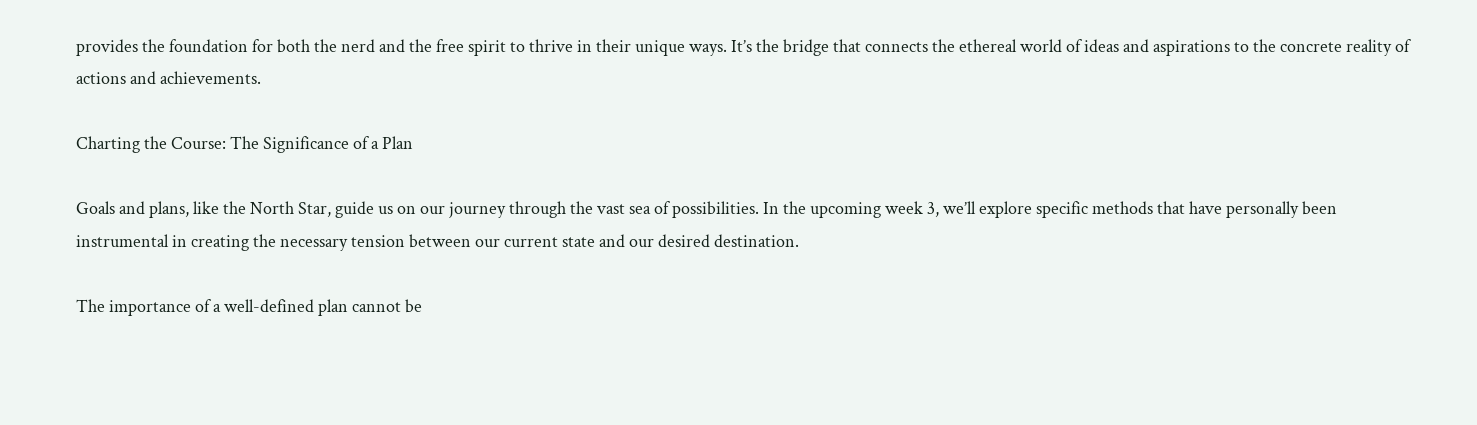provides the foundation for both the nerd and the free spirit to thrive in their unique ways. It’s the bridge that connects the ethereal world of ideas and aspirations to the concrete reality of actions and achievements.

Charting the Course: The Significance of a Plan

Goals and plans, like the North Star, guide us on our journey through the vast sea of possibilities. In the upcoming week 3, we’ll explore specific methods that have personally been instrumental in creating the necessary tension between our current state and our desired destination.

The importance of a well-defined plan cannot be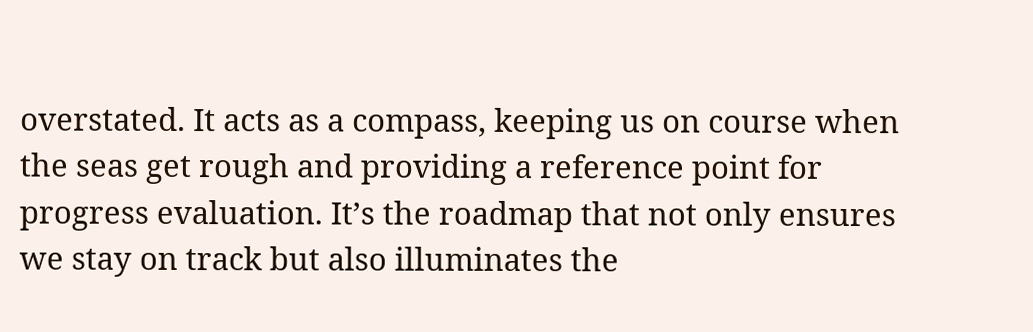overstated. It acts as a compass, keeping us on course when the seas get rough and providing a reference point for progress evaluation. It’s the roadmap that not only ensures we stay on track but also illuminates the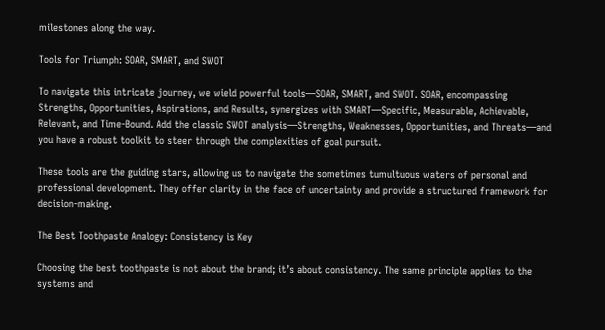milestones along the way.

Tools for Triumph: SOAR, SMART, and SWOT

To navigate this intricate journey, we wield powerful tools—SOAR, SMART, and SWOT. SOAR, encompassing Strengths, Opportunities, Aspirations, and Results, synergizes with SMART—Specific, Measurable, Achievable, Relevant, and Time-Bound. Add the classic SWOT analysis—Strengths, Weaknesses, Opportunities, and Threats—and you have a robust toolkit to steer through the complexities of goal pursuit.

These tools are the guiding stars, allowing us to navigate the sometimes tumultuous waters of personal and professional development. They offer clarity in the face of uncertainty and provide a structured framework for decision-making.

The Best Toothpaste Analogy: Consistency is Key

Choosing the best toothpaste is not about the brand; it’s about consistency. The same principle applies to the systems and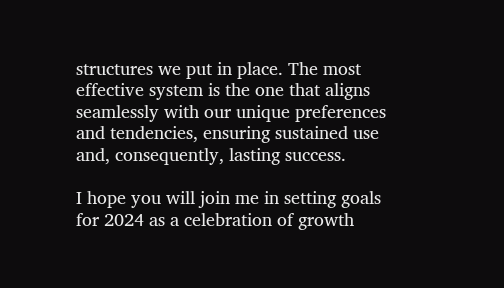structures we put in place. The most effective system is the one that aligns seamlessly with our unique preferences and tendencies, ensuring sustained use and, consequently, lasting success.

I hope you will join me in setting goals for 2024 as a celebration of growth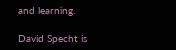and learning.

David Specht is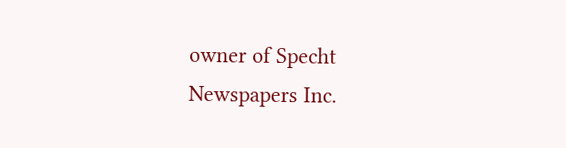owner of Specht Newspapers Inc.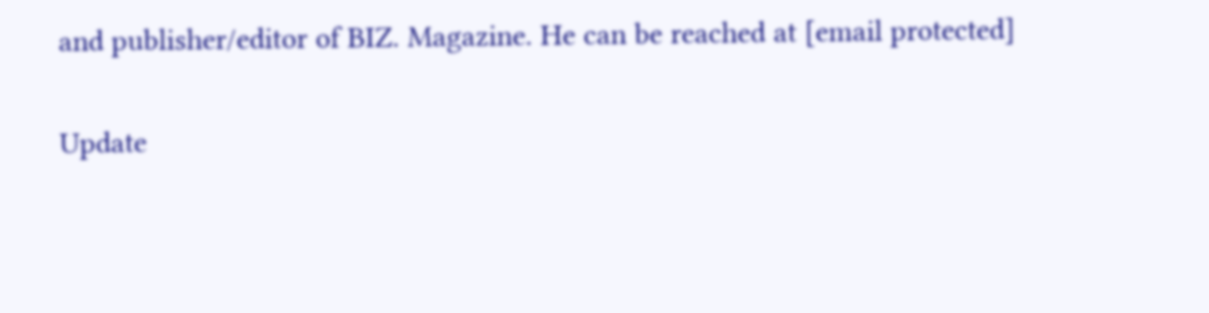and publisher/editor of BIZ. Magazine. He can be reached at [email protected]

Update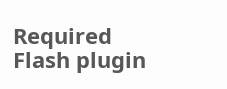Required Flash plugin